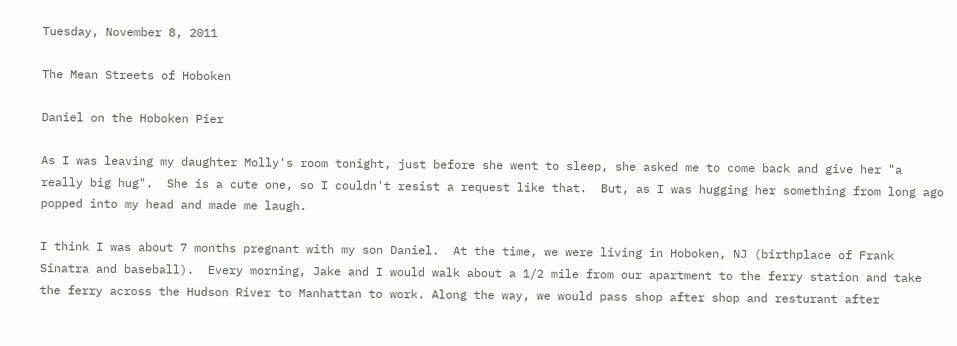Tuesday, November 8, 2011

The Mean Streets of Hoboken

Daniel on the Hoboken Pier

As I was leaving my daughter Molly's room tonight, just before she went to sleep, she asked me to come back and give her "a really big hug".  She is a cute one, so I couldn't resist a request like that.  But, as I was hugging her something from long ago popped into my head and made me laugh.

I think I was about 7 months pregnant with my son Daniel.  At the time, we were living in Hoboken, NJ (birthplace of Frank Sinatra and baseball).  Every morning, Jake and I would walk about a 1/2 mile from our apartment to the ferry station and take the ferry across the Hudson River to Manhattan to work. Along the way, we would pass shop after shop and resturant after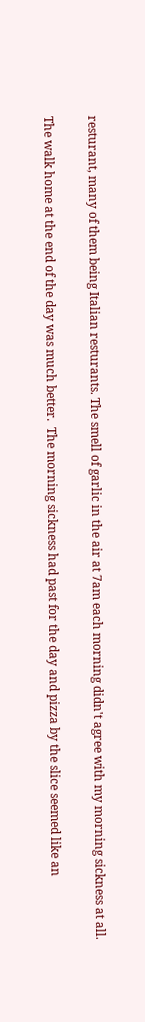resturant, many of them being Italian resturants. The smell of garlic in the air at 7am each morning didn't agree with my morning sickness at all.

The walk home at the end of the day was much better.  The morning sickness had past for the day and pizza by the slice seemed like an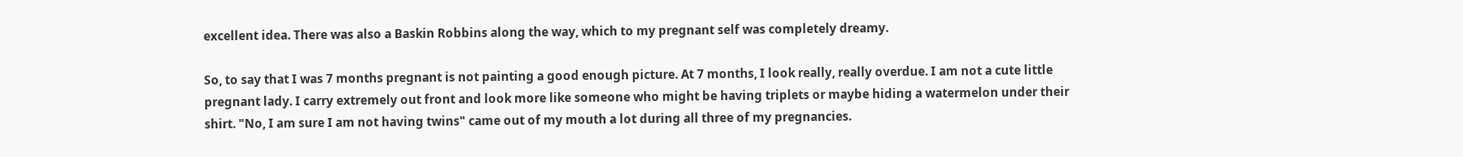excellent idea. There was also a Baskin Robbins along the way, which to my pregnant self was completely dreamy.

So, to say that I was 7 months pregnant is not painting a good enough picture. At 7 months, I look really, really overdue. I am not a cute little pregnant lady. I carry extremely out front and look more like someone who might be having triplets or maybe hiding a watermelon under their shirt. "No, I am sure I am not having twins" came out of my mouth a lot during all three of my pregnancies.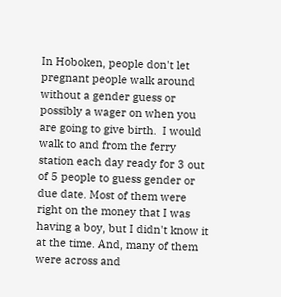In Hoboken, people don't let pregnant people walk around without a gender guess or possibly a wager on when you are going to give birth.  I would walk to and from the ferry station each day ready for 3 out of 5 people to guess gender or due date. Most of them were right on the money that I was having a boy, but I didn't know it at the time. And, many of them were across and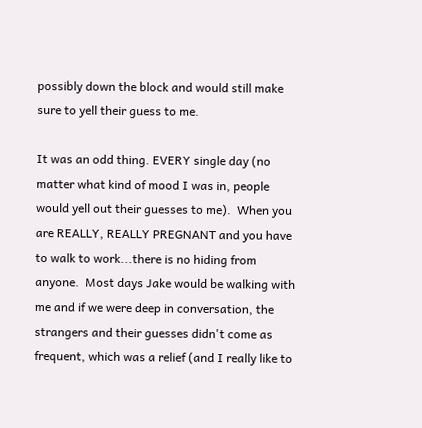possibly down the block and would still make sure to yell their guess to me.

It was an odd thing. EVERY single day (no matter what kind of mood I was in, people would yell out their guesses to me).  When you are REALLY, REALLY PREGNANT and you have to walk to work...there is no hiding from anyone.  Most days Jake would be walking with me and if we were deep in conversation, the strangers and their guesses didn't come as frequent, which was a relief (and I really like to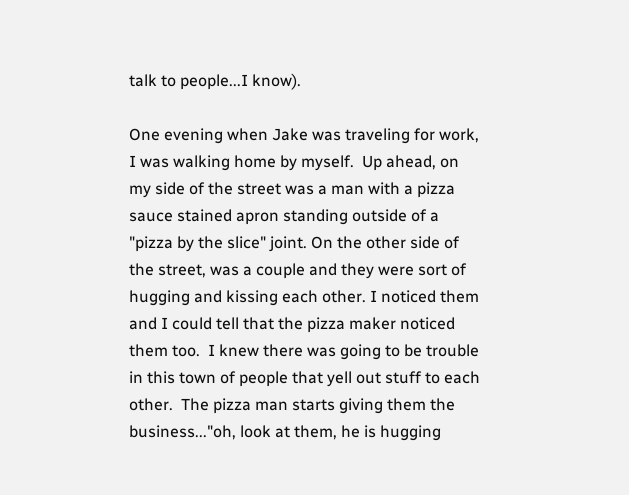talk to people...I know).

One evening when Jake was traveling for work, I was walking home by myself.  Up ahead, on my side of the street was a man with a pizza sauce stained apron standing outside of a "pizza by the slice" joint. On the other side of the street, was a couple and they were sort of hugging and kissing each other. I noticed them and I could tell that the pizza maker noticed them too.  I knew there was going to be trouble in this town of people that yell out stuff to each other.  The pizza man starts giving them the business..."oh, look at them, he is hugging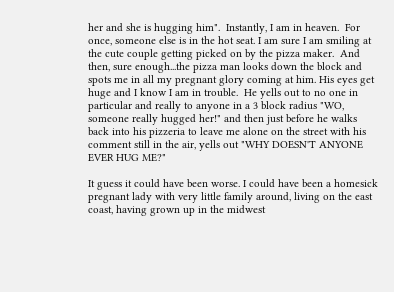her and she is hugging him".  Instantly, I am in heaven.  For once, someone else is in the hot seat. I am sure I am smiling at the cute couple getting picked on by the pizza maker.  And then, sure enough...the pizza man looks down the block and spots me in all my pregnant glory coming at him. His eyes get huge and I know I am in trouble.  He yells out to no one in particular and really to anyone in a 3 block radius "WO, someone really hugged her!" and then just before he walks back into his pizzeria to leave me alone on the street with his comment still in the air, yells out "WHY DOESN'T ANYONE EVER HUG ME?"

It guess it could have been worse. I could have been a homesick pregnant lady with very little family around, living on the east coast, having grown up in the midwest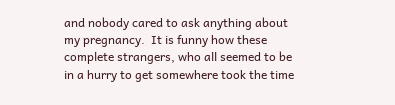and nobody cared to ask anything about my pregnancy.  It is funny how these complete strangers, who all seemed to be in a hurry to get somewhere took the time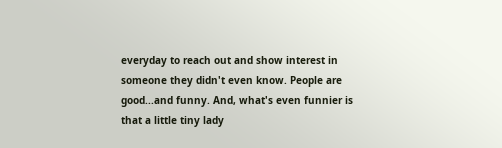everyday to reach out and show interest in someone they didn't even know. People are good...and funny. And, what's even funnier is that a little tiny lady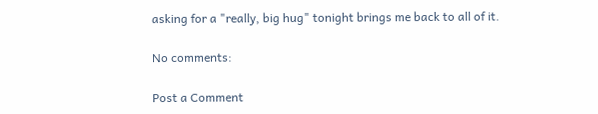asking for a "really, big hug" tonight brings me back to all of it.

No comments:

Post a Comment